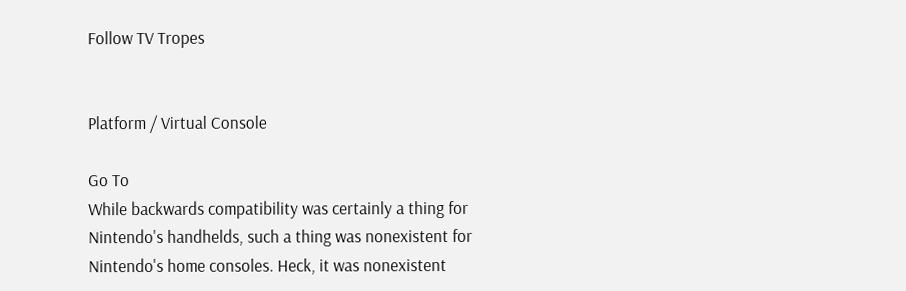Follow TV Tropes


Platform / Virtual Console

Go To
While backwards compatibility was certainly a thing for Nintendo's handhelds, such a thing was nonexistent for Nintendo's home consoles. Heck, it was nonexistent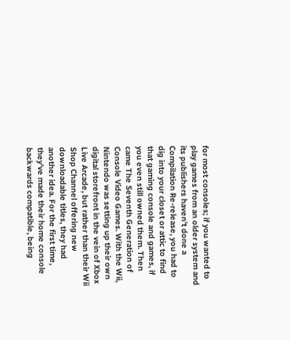for most consoles; if you wanted to play games from an older system and its publishers haven't done a Compilation Re-release, you had to dig into your closet or attic to find that gaming console and games, if you even still owned them. Then came The Seventh Generation of Console Video Games. With the Wii, Nintendo was setting up their own digital storefront in the vein of Xbox Live Arcade, but rather than their Wii Shop Channel offering new downloadable titles, they had another idea. For the first time, they've made their home console backwards compatible, being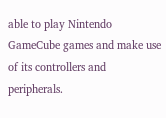able to play Nintendo GameCube games and make use of its controllers and peripherals.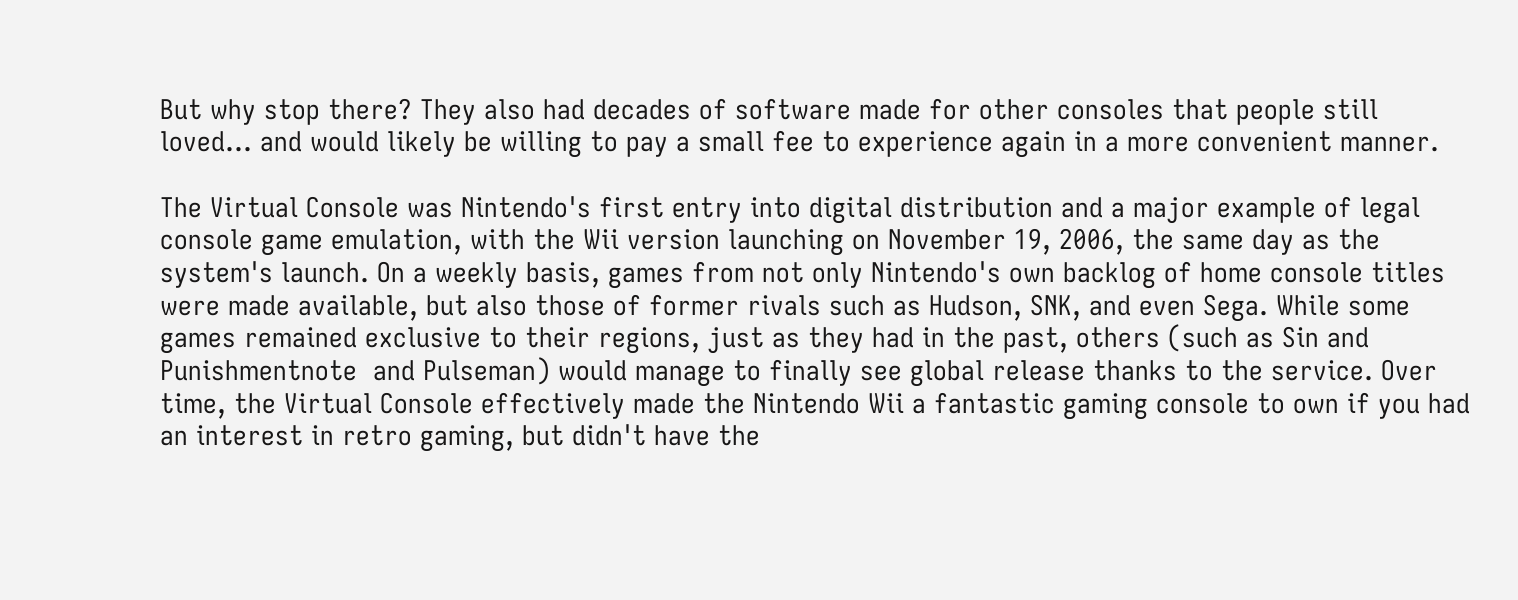But why stop there? They also had decades of software made for other consoles that people still loved... and would likely be willing to pay a small fee to experience again in a more convenient manner.

The Virtual Console was Nintendo's first entry into digital distribution and a major example of legal console game emulation, with the Wii version launching on November 19, 2006, the same day as the system's launch. On a weekly basis, games from not only Nintendo's own backlog of home console titles were made available, but also those of former rivals such as Hudson, SNK, and even Sega. While some games remained exclusive to their regions, just as they had in the past, others (such as Sin and Punishmentnote  and Pulseman) would manage to finally see global release thanks to the service. Over time, the Virtual Console effectively made the Nintendo Wii a fantastic gaming console to own if you had an interest in retro gaming, but didn't have the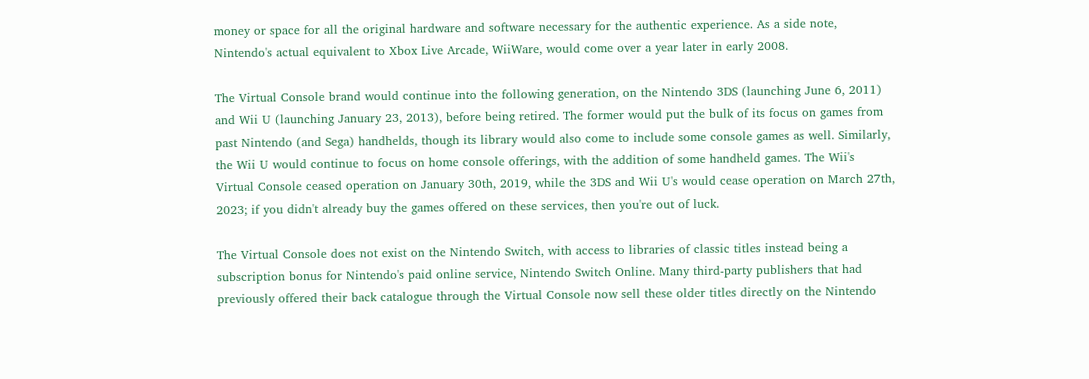money or space for all the original hardware and software necessary for the authentic experience. As a side note, Nintendo's actual equivalent to Xbox Live Arcade, WiiWare, would come over a year later in early 2008.

The Virtual Console brand would continue into the following generation, on the Nintendo 3DS (launching June 6, 2011) and Wii U (launching January 23, 2013), before being retired. The former would put the bulk of its focus on games from past Nintendo (and Sega) handhelds, though its library would also come to include some console games as well. Similarly, the Wii U would continue to focus on home console offerings, with the addition of some handheld games. The Wii's Virtual Console ceased operation on January 30th, 2019, while the 3DS and Wii U's would cease operation on March 27th, 2023; if you didn't already buy the games offered on these services, then you're out of luck.

The Virtual Console does not exist on the Nintendo Switch, with access to libraries of classic titles instead being a subscription bonus for Nintendo's paid online service, Nintendo Switch Online. Many third-party publishers that had previously offered their back catalogue through the Virtual Console now sell these older titles directly on the Nintendo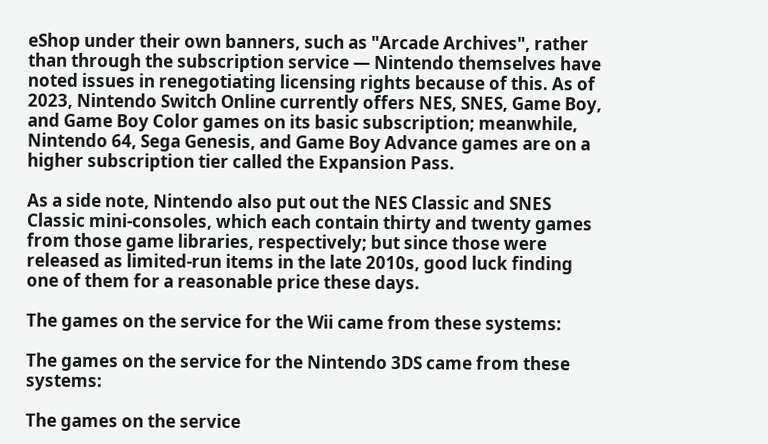eShop under their own banners, such as "Arcade Archives", rather than through the subscription service — Nintendo themselves have noted issues in renegotiating licensing rights because of this. As of 2023, Nintendo Switch Online currently offers NES, SNES, Game Boy, and Game Boy Color games on its basic subscription; meanwhile, Nintendo 64, Sega Genesis, and Game Boy Advance games are on a higher subscription tier called the Expansion Pass.

As a side note, Nintendo also put out the NES Classic and SNES Classic mini-consoles, which each contain thirty and twenty games from those game libraries, respectively; but since those were released as limited-run items in the late 2010s, good luck finding one of them for a reasonable price these days.

The games on the service for the Wii came from these systems:

The games on the service for the Nintendo 3DS came from these systems:

The games on the service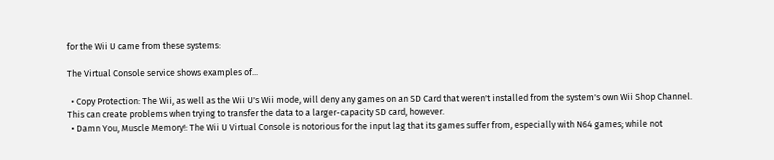for the Wii U came from these systems:

The Virtual Console service shows examples of...

  • Copy Protection: The Wii, as well as the Wii U's Wii mode, will deny any games on an SD Card that weren't installed from the system's own Wii Shop Channel. This can create problems when trying to transfer the data to a larger-capacity SD card, however.
  • Damn You, Muscle Memory!: The Wii U Virtual Console is notorious for the input lag that its games suffer from, especially with N64 games; while not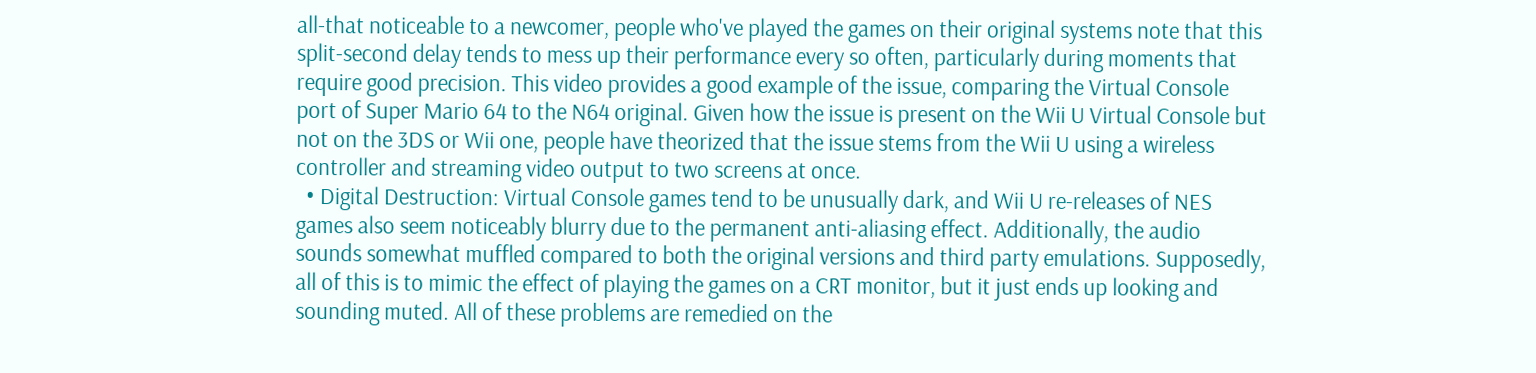all-that noticeable to a newcomer, people who've played the games on their original systems note that this split-second delay tends to mess up their performance every so often, particularly during moments that require good precision. This video provides a good example of the issue, comparing the Virtual Console port of Super Mario 64 to the N64 original. Given how the issue is present on the Wii U Virtual Console but not on the 3DS or Wii one, people have theorized that the issue stems from the Wii U using a wireless controller and streaming video output to two screens at once.
  • Digital Destruction: Virtual Console games tend to be unusually dark, and Wii U re-releases of NES games also seem noticeably blurry due to the permanent anti-aliasing effect. Additionally, the audio sounds somewhat muffled compared to both the original versions and third party emulations. Supposedly, all of this is to mimic the effect of playing the games on a CRT monitor, but it just ends up looking and sounding muted. All of these problems are remedied on the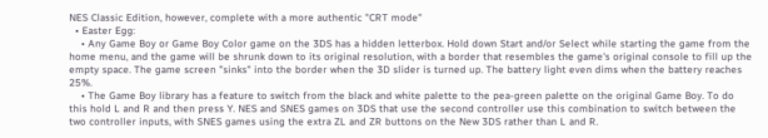NES Classic Edition, however, complete with a more authentic "CRT mode"
  • Easter Egg:
    • Any Game Boy or Game Boy Color game on the 3DS has a hidden letterbox. Hold down Start and/or Select while starting the game from the home menu, and the game will be shrunk down to its original resolution, with a border that resembles the game's original console to fill up the empty space. The game screen "sinks" into the border when the 3D slider is turned up. The battery light even dims when the battery reaches 25%.
    • The Game Boy library has a feature to switch from the black and white palette to the pea-green palette on the original Game Boy. To do this hold L and R and then press Y. NES and SNES games on 3DS that use the second controller use this combination to switch between the two controller inputs, with SNES games using the extra ZL and ZR buttons on the New 3DS rather than L and R.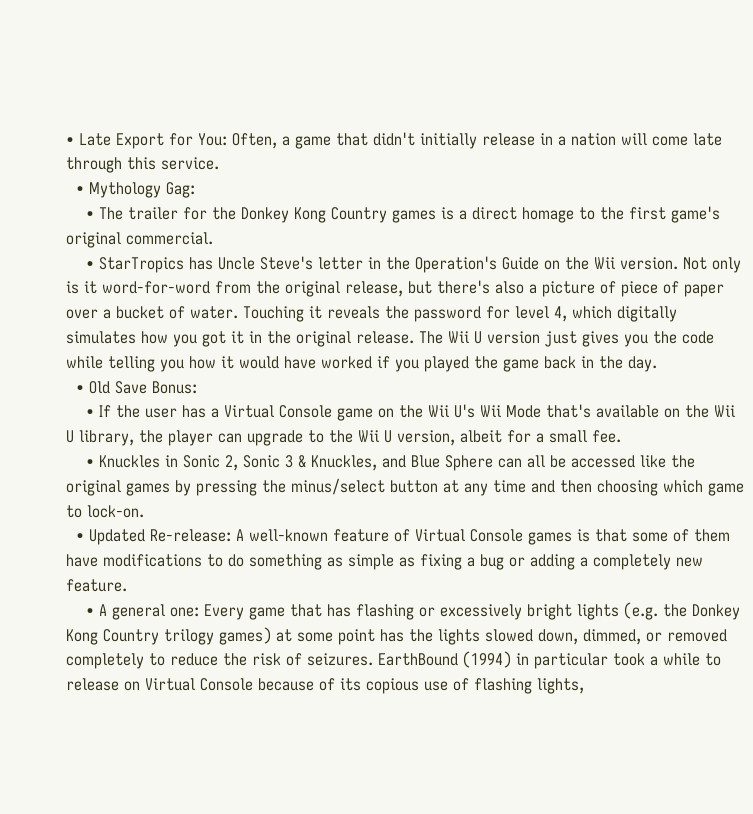• Late Export for You: Often, a game that didn't initially release in a nation will come late through this service.
  • Mythology Gag:
    • The trailer for the Donkey Kong Country games is a direct homage to the first game's original commercial.
    • StarTropics has Uncle Steve's letter in the Operation's Guide on the Wii version. Not only is it word-for-word from the original release, but there's also a picture of piece of paper over a bucket of water. Touching it reveals the password for level 4, which digitally simulates how you got it in the original release. The Wii U version just gives you the code while telling you how it would have worked if you played the game back in the day.
  • Old Save Bonus:
    • If the user has a Virtual Console game on the Wii U's Wii Mode that's available on the Wii U library, the player can upgrade to the Wii U version, albeit for a small fee.
    • Knuckles in Sonic 2, Sonic 3 & Knuckles, and Blue Sphere can all be accessed like the original games by pressing the minus/select button at any time and then choosing which game to lock-on.
  • Updated Re-release: A well-known feature of Virtual Console games is that some of them have modifications to do something as simple as fixing a bug or adding a completely new feature.
    • A general one: Every game that has flashing or excessively bright lights (e.g. the Donkey Kong Country trilogy games) at some point has the lights slowed down, dimmed, or removed completely to reduce the risk of seizures. EarthBound (1994) in particular took a while to release on Virtual Console because of its copious use of flashing lights,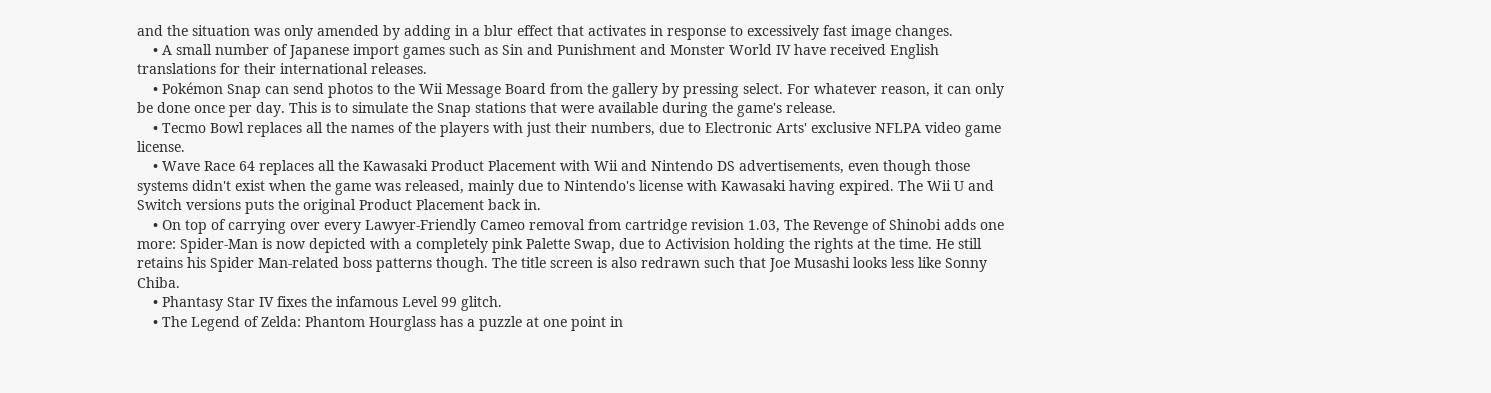and the situation was only amended by adding in a blur effect that activates in response to excessively fast image changes.
    • A small number of Japanese import games such as Sin and Punishment and Monster World IV have received English translations for their international releases.
    • Pokémon Snap can send photos to the Wii Message Board from the gallery by pressing select. For whatever reason, it can only be done once per day. This is to simulate the Snap stations that were available during the game's release.
    • Tecmo Bowl replaces all the names of the players with just their numbers, due to Electronic Arts' exclusive NFLPA video game license.
    • Wave Race 64 replaces all the Kawasaki Product Placement with Wii and Nintendo DS advertisements, even though those systems didn't exist when the game was released, mainly due to Nintendo's license with Kawasaki having expired. The Wii U and Switch versions puts the original Product Placement back in.
    • On top of carrying over every Lawyer-Friendly Cameo removal from cartridge revision 1.03, The Revenge of Shinobi adds one more: Spider-Man is now depicted with a completely pink Palette Swap, due to Activision holding the rights at the time. He still retains his Spider Man-related boss patterns though. The title screen is also redrawn such that Joe Musashi looks less like Sonny Chiba.
    • Phantasy Star IV fixes the infamous Level 99 glitch.
    • The Legend of Zelda: Phantom Hourglass has a puzzle at one point in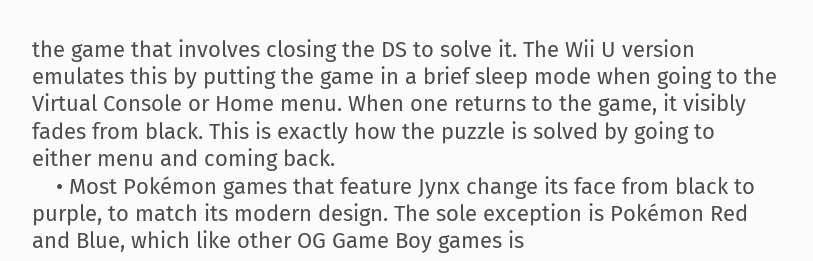the game that involves closing the DS to solve it. The Wii U version emulates this by putting the game in a brief sleep mode when going to the Virtual Console or Home menu. When one returns to the game, it visibly fades from black. This is exactly how the puzzle is solved by going to either menu and coming back.
    • Most Pokémon games that feature Jynx change its face from black to purple, to match its modern design. The sole exception is Pokémon Red and Blue, which like other OG Game Boy games is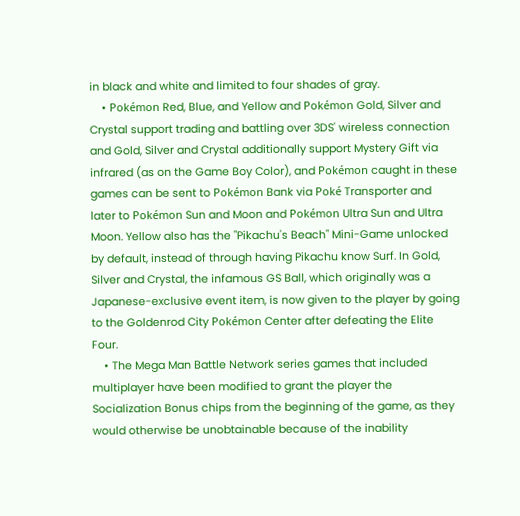in black and white and limited to four shades of gray.
    • Pokémon Red, Blue, and Yellow and Pokémon Gold, Silver and Crystal support trading and battling over 3DS' wireless connection and Gold, Silver and Crystal additionally support Mystery Gift via infrared (as on the Game Boy Color), and Pokémon caught in these games can be sent to Pokémon Bank via Poké Transporter and later to Pokémon Sun and Moon and Pokémon Ultra Sun and Ultra Moon. Yellow also has the "Pikachu's Beach" Mini-Game unlocked by default, instead of through having Pikachu know Surf. In Gold, Silver and Crystal, the infamous GS Ball, which originally was a Japanese-exclusive event item, is now given to the player by going to the Goldenrod City Pokémon Center after defeating the Elite Four.
    • The Mega Man Battle Network series games that included multiplayer have been modified to grant the player the Socialization Bonus chips from the beginning of the game, as they would otherwise be unobtainable because of the inability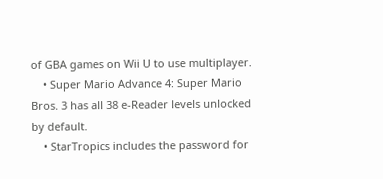of GBA games on Wii U to use multiplayer.
    • Super Mario Advance 4: Super Mario Bros. 3 has all 38 e-Reader levels unlocked by default.
    • StarTropics includes the password for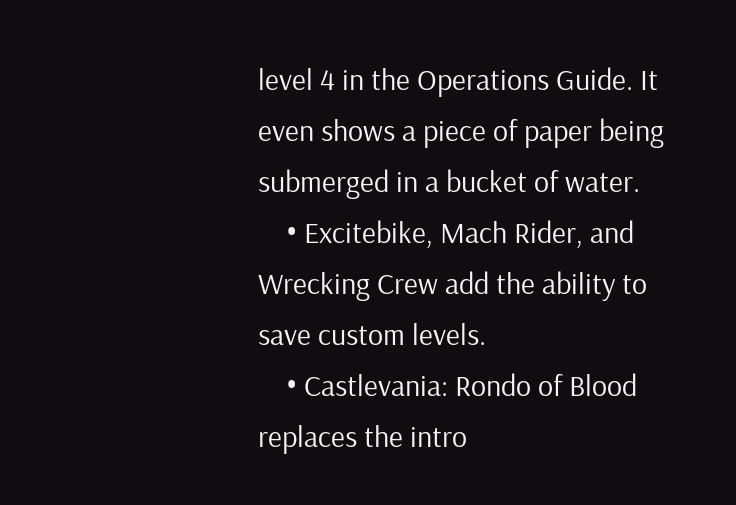level 4 in the Operations Guide. It even shows a piece of paper being submerged in a bucket of water.
    • Excitebike, Mach Rider, and Wrecking Crew add the ability to save custom levels.
    • Castlevania: Rondo of Blood replaces the intro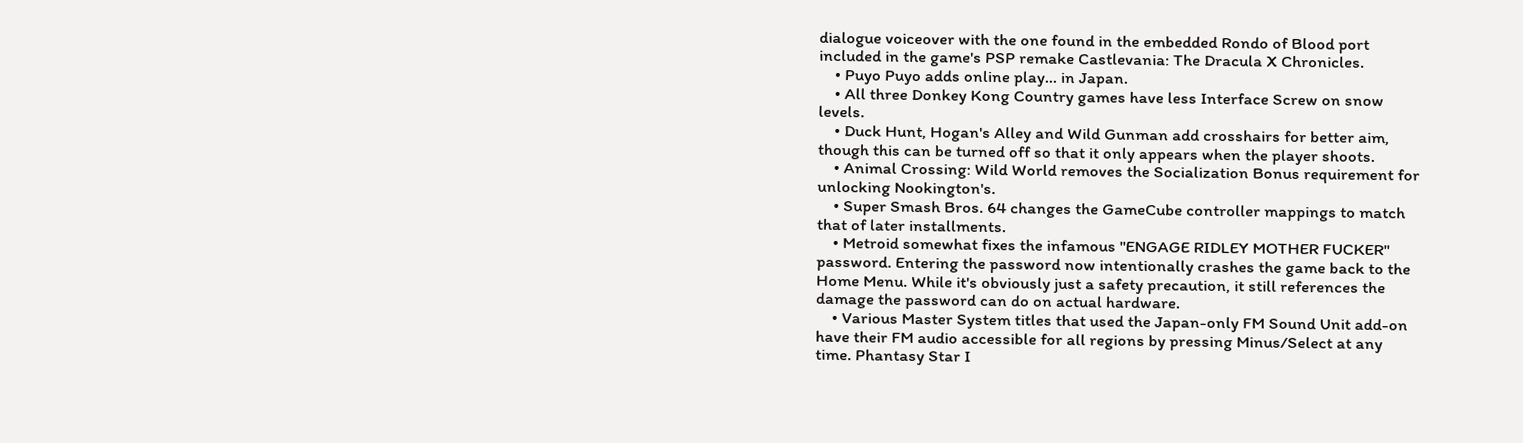dialogue voiceover with the one found in the embedded Rondo of Blood port included in the game's PSP remake Castlevania: The Dracula X Chronicles.
    • Puyo Puyo adds online play... in Japan.
    • All three Donkey Kong Country games have less Interface Screw on snow levels.
    • Duck Hunt, Hogan's Alley and Wild Gunman add crosshairs for better aim, though this can be turned off so that it only appears when the player shoots.
    • Animal Crossing: Wild World removes the Socialization Bonus requirement for unlocking Nookington's.
    • Super Smash Bros. 64 changes the GameCube controller mappings to match that of later installments.
    • Metroid somewhat fixes the infamous "ENGAGE RIDLEY MOTHER FUCKER" password. Entering the password now intentionally crashes the game back to the Home Menu. While it's obviously just a safety precaution, it still references the damage the password can do on actual hardware.
    • Various Master System titles that used the Japan-only FM Sound Unit add-on have their FM audio accessible for all regions by pressing Minus/Select at any time. Phantasy Star I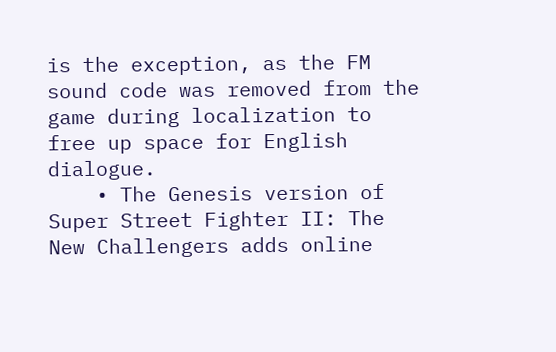is the exception, as the FM sound code was removed from the game during localization to free up space for English dialogue.
    • The Genesis version of Super Street Fighter II: The New Challengers adds online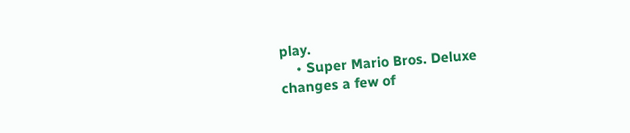play.
    • Super Mario Bros. Deluxe changes a few of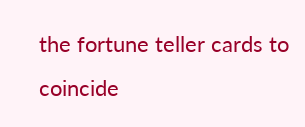the fortune teller cards to coincide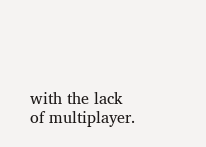with the lack of multiplayer.